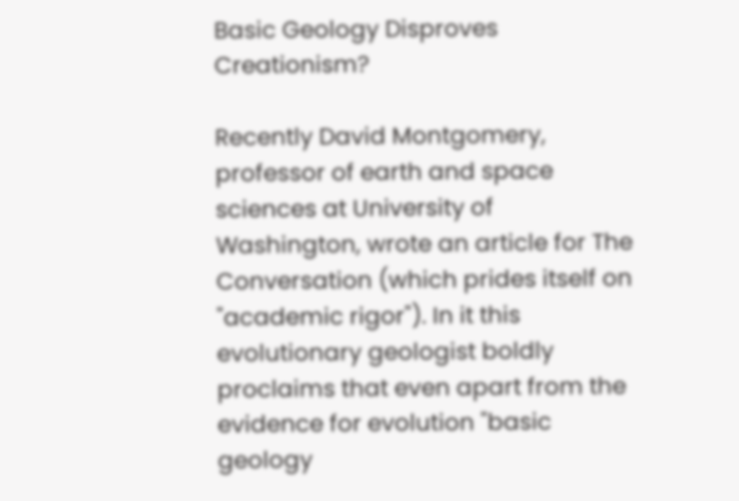Basic Geology Disproves Creationism?

Recently David Montgomery, professor of earth and space sciences at University of Washington, wrote an article for The Conversation (which prides itself on "academic rigor"). In it this evolutionary geologist boldly proclaims that even apart from the evidence for evolution "basic geology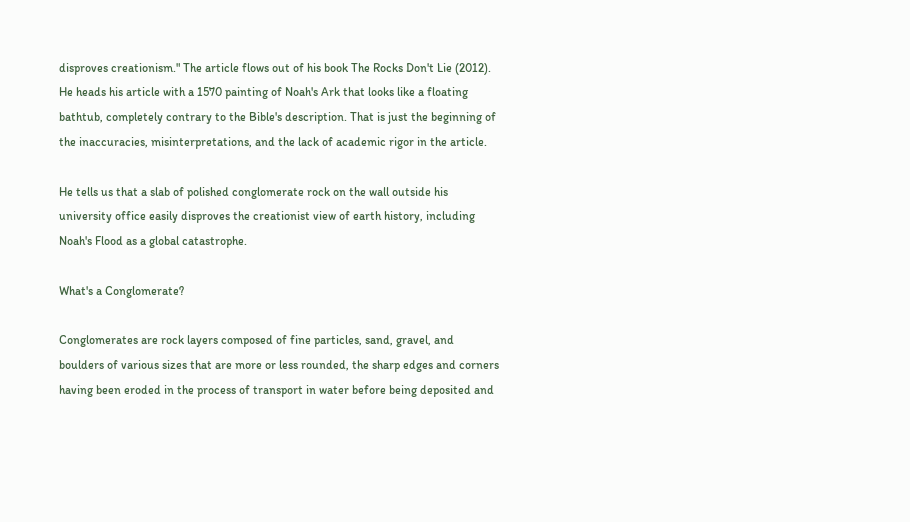disproves creationism." The article flows out of his book The Rocks Don't Lie (2012). He heads his article with a 1570 painting of Noah's Ark that looks like a floating bathtub, completely contrary to the Bible's description. That is just the beginning of the inaccuracies, misinterpretations, and the lack of academic rigor in the article.

He tells us that a slab of polished conglomerate rock on the wall outside his university office easily disproves the creationist view of earth history, including Noah's Flood as a global catastrophe.

What's a Conglomerate?

Conglomerates are rock layers composed of fine particles, sand, gravel, and boulders of various sizes that are more or less rounded, the sharp edges and corners having been eroded in the process of transport in water before being deposited and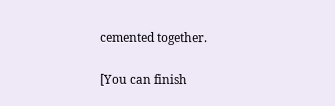cemented together.

[You can finish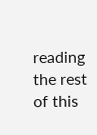reading the rest of this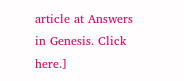article at Answers in Genesis. Click here.]